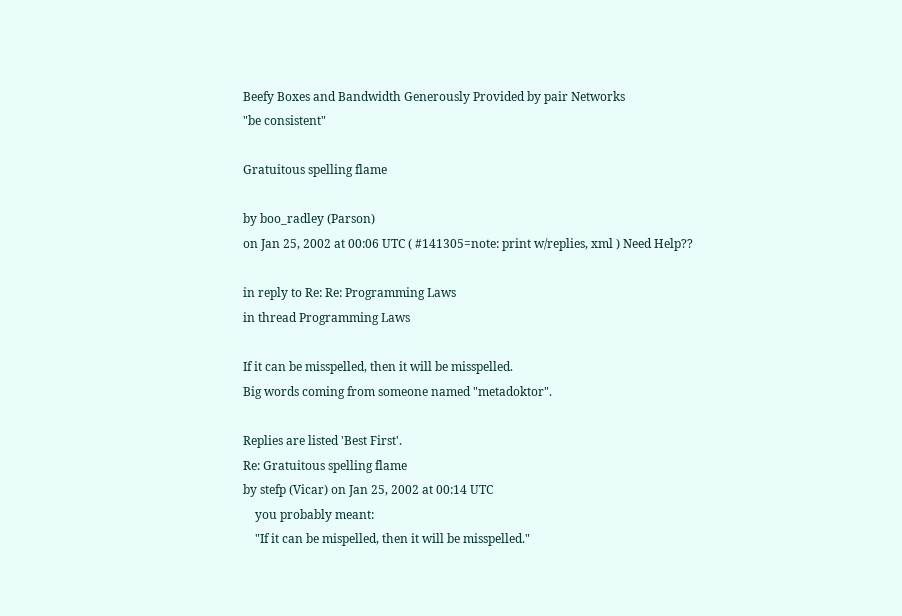Beefy Boxes and Bandwidth Generously Provided by pair Networks
"be consistent"

Gratuitous spelling flame

by boo_radley (Parson)
on Jan 25, 2002 at 00:06 UTC ( #141305=note: print w/replies, xml ) Need Help??

in reply to Re: Re: Programming Laws
in thread Programming Laws

If it can be misspelled, then it will be misspelled.
Big words coming from someone named "metadoktor".

Replies are listed 'Best First'.
Re: Gratuitous spelling flame
by stefp (Vicar) on Jan 25, 2002 at 00:14 UTC
    you probably meant:
    "If it can be mispelled, then it will be misspelled."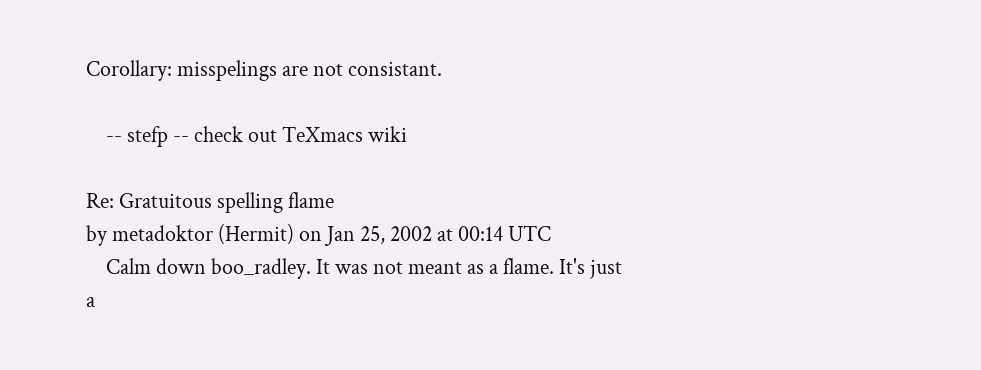Corollary: misspelings are not consistant.

    -- stefp -- check out TeXmacs wiki

Re: Gratuitous spelling flame
by metadoktor (Hermit) on Jan 25, 2002 at 00:14 UTC
    Calm down boo_radley. It was not meant as a flame. It's just a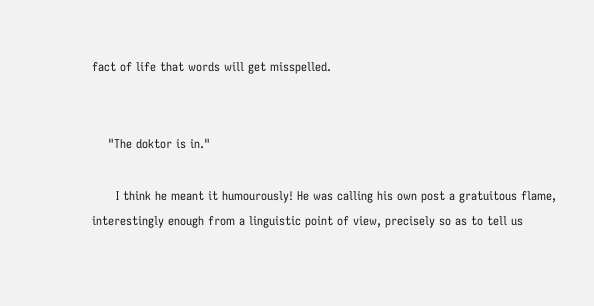fact of life that words will get misspelled.


    "The doktor is in."

      I think he meant it humourously! He was calling his own post a gratuitous flame, interestingly enough from a linguistic point of view, precisely so as to tell us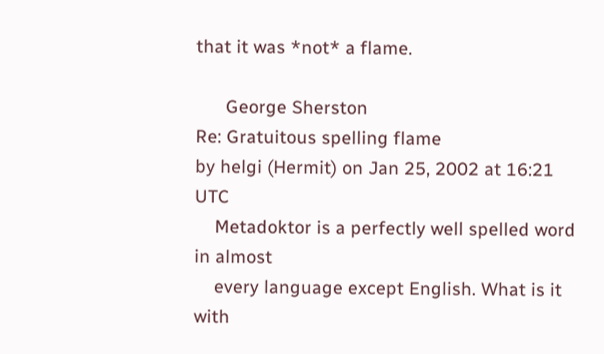that it was *not* a flame.

      George Sherston
Re: Gratuitous spelling flame
by helgi (Hermit) on Jan 25, 2002 at 16:21 UTC
    Metadoktor is a perfectly well spelled word in almost
    every language except English. What is it with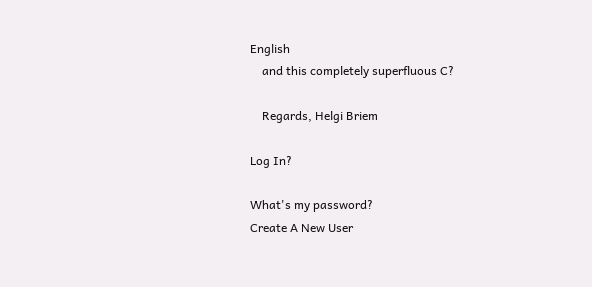English
    and this completely superfluous C?

    Regards, Helgi Briem

Log In?

What's my password?
Create A New User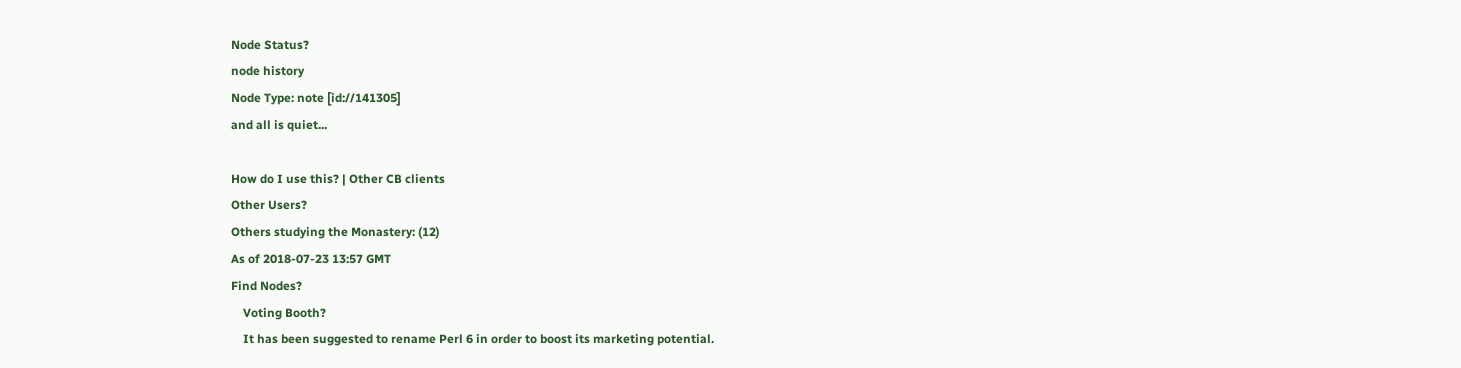Node Status?
node history
Node Type: note [id://141305]
and all is quiet...

How do I use this? | Other CB clients
Other Users?
Others studying the Monastery: (12)
As of 2018-07-23 13:57 GMT
Find Nodes?
    Voting Booth?
    It has been suggested to rename Perl 6 in order to boost its marketing potential.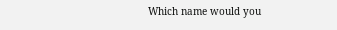Which name would you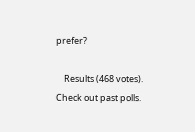prefer?

    Results (468 votes). Check out past polls.